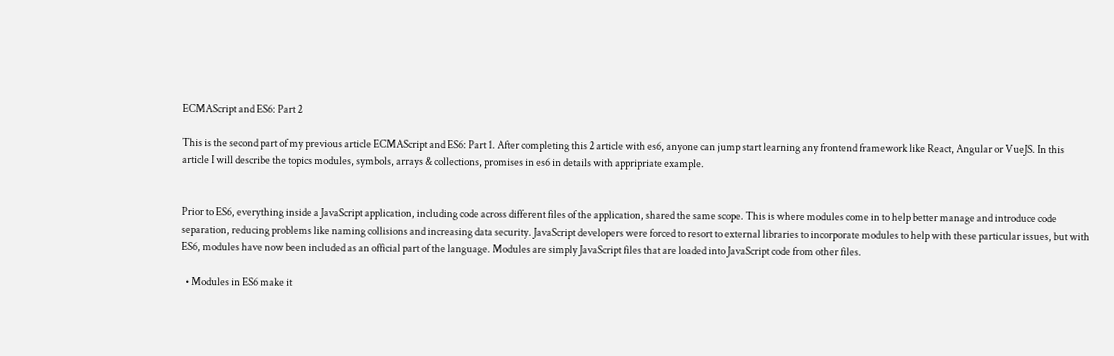ECMAScript and ES6: Part 2

This is the second part of my previous article ECMAScript and ES6: Part 1. After completing this 2 article with es6, anyone can jump start learning any frontend framework like React, Angular or VueJS. In this article I will describe the topics modules, symbols, arrays & collections, promises in es6 in details with appripriate example.


Prior to ES6, everything inside a JavaScript application, including code across different files of the application, shared the same scope. This is where modules come in to help better manage and introduce code separation, reducing problems like naming collisions and increasing data security. JavaScript developers were forced to resort to external libraries to incorporate modules to help with these particular issues, but with ES6, modules have now been included as an official part of the language. Modules are simply JavaScript files that are loaded into JavaScript code from other files.

  • Modules in ES6 make it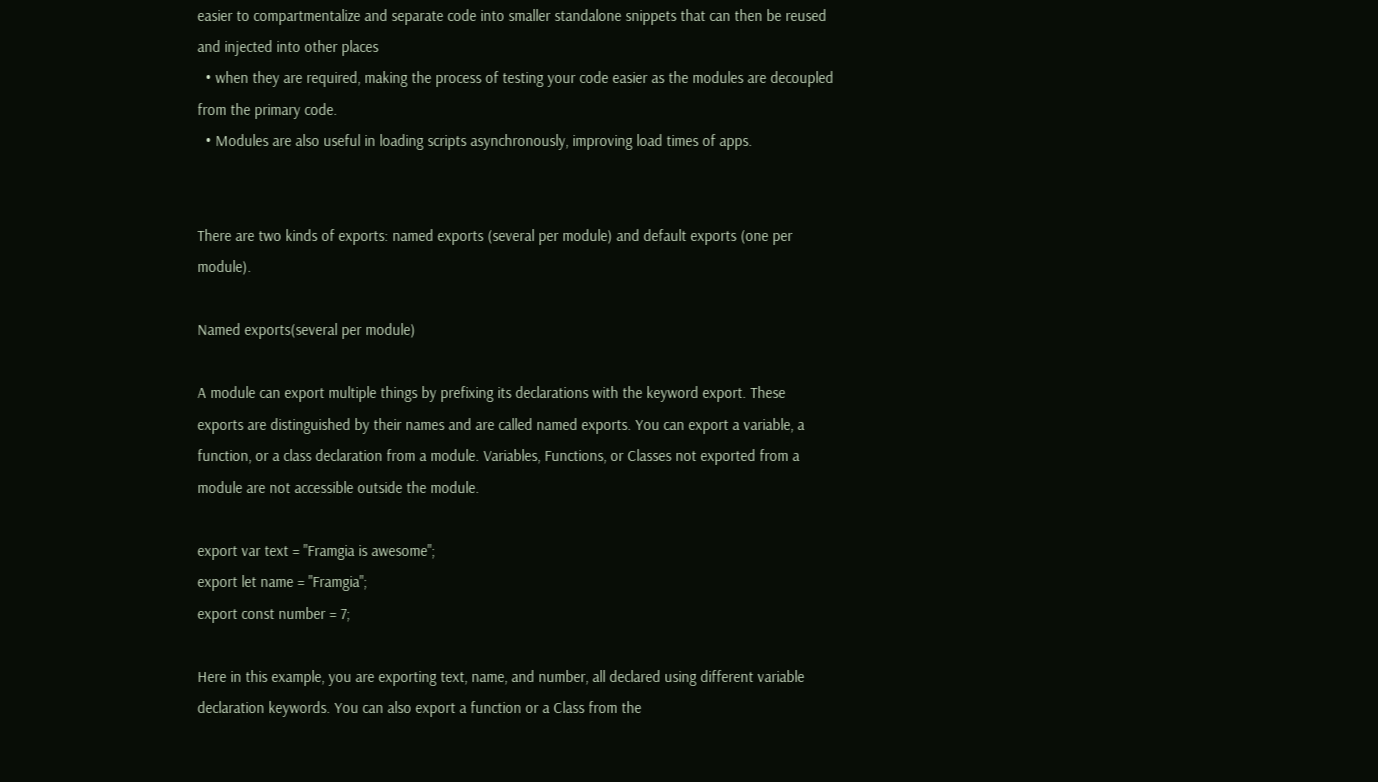easier to compartmentalize and separate code into smaller standalone snippets that can then be reused and injected into other places
  • when they are required, making the process of testing your code easier as the modules are decoupled from the primary code.
  • Modules are also useful in loading scripts asynchronously, improving load times of apps.


There are two kinds of exports: named exports (several per module) and default exports (one per module).

Named exports(several per module)

A module can export multiple things by prefixing its declarations with the keyword export. These exports are distinguished by their names and are called named exports. You can export a variable, a function, or a class declaration from a module. Variables, Functions, or Classes not exported from a module are not accessible outside the module.

export var text = "Framgia is awesome";
export let name = "Framgia";
export const number = 7;

Here in this example, you are exporting text, name, and number, all declared using different variable declaration keywords. You can also export a function or a Class from the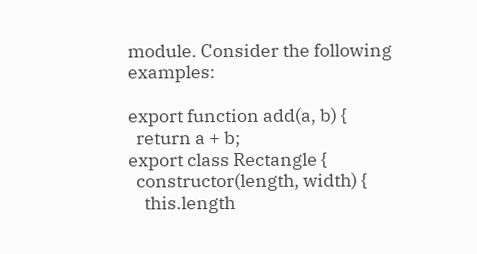module. Consider the following examples:

export function add(a, b) {
  return a + b;
export class Rectangle {
  constructor(length, width) {
    this.length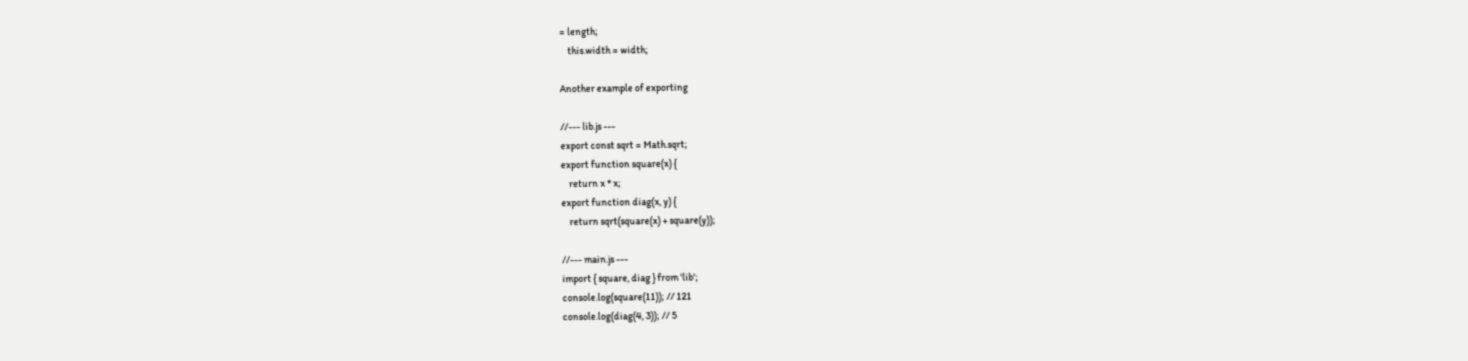= length;
    this.width = width;

Another example of exporting

//--- lib.js ---
export const sqrt = Math.sqrt;
export function square(x) {
    return x * x;
export function diag(x, y) {
    return sqrt(square(x) + square(y));

//--- main.js ---
import { square, diag } from 'lib';
console.log(square(11)); // 121
console.log(diag(4, 3)); // 5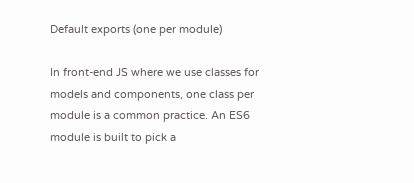Default exports (one per module)

In front-end JS where we use classes for models and components, one class per module is a common practice. An ES6 module is built to pick a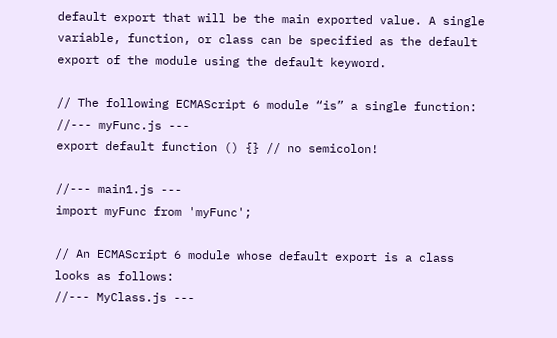default export that will be the main exported value. A single variable, function, or class can be specified as the default export of the module using the default keyword.

// The following ECMAScript 6 module “is” a single function:
//--- myFunc.js ---
export default function () {} // no semicolon!

//--- main1.js ---
import myFunc from 'myFunc';

// An ECMAScript 6 module whose default export is a class looks as follows:
//--- MyClass.js ---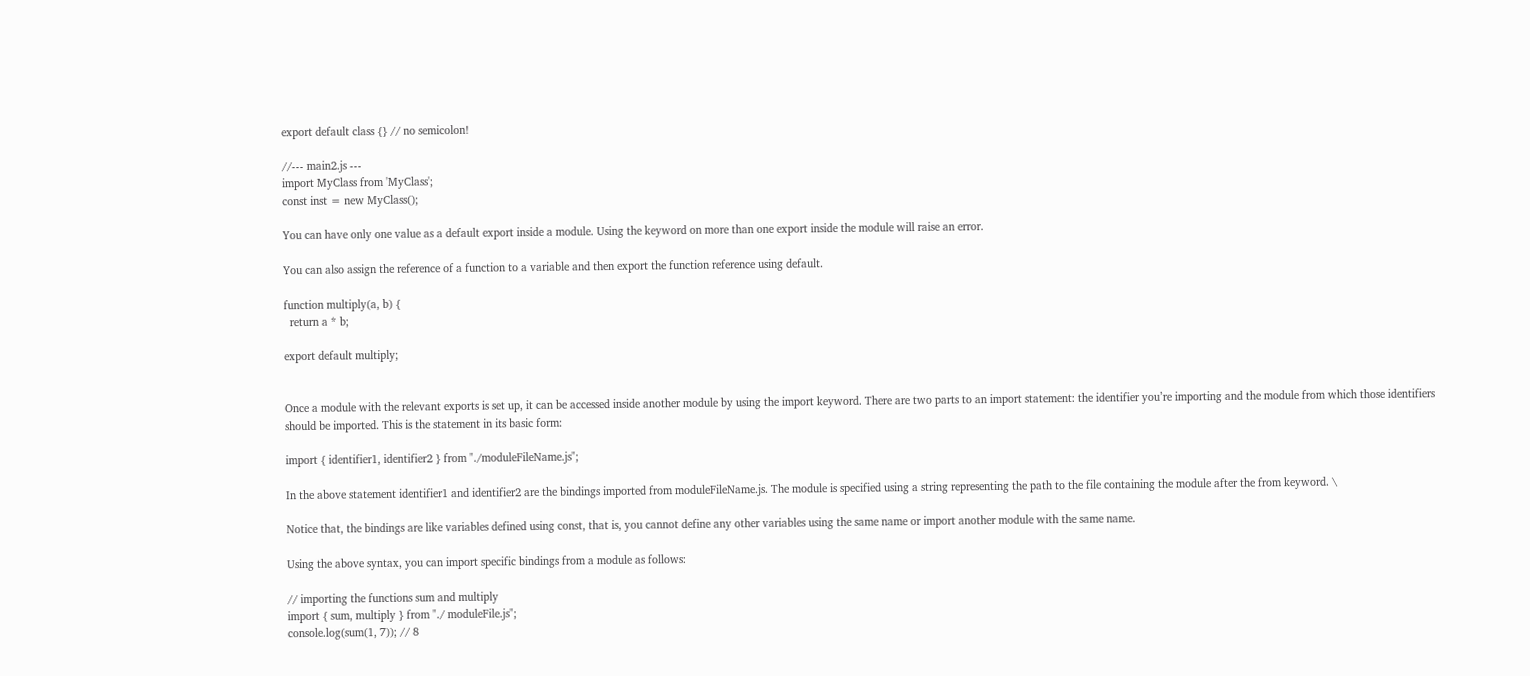export default class {} // no semicolon!

//--- main2.js ---
import MyClass from 'MyClass';
const inst = new MyClass();

You can have only one value as a default export inside a module. Using the keyword on more than one export inside the module will raise an error.

You can also assign the reference of a function to a variable and then export the function reference using default.

function multiply(a, b) {
  return a * b;

export default multiply;


Once a module with the relevant exports is set up, it can be accessed inside another module by using the import keyword. There are two parts to an import statement: the identifier you’re importing and the module from which those identifiers should be imported. This is the statement in its basic form:

import { identifier1, identifier2 } from "./moduleFileName.js";

In the above statement identifier1 and identifier2 are the bindings imported from moduleFileName.js. The module is specified using a string representing the path to the file containing the module after the from keyword. \

Notice that, the bindings are like variables defined using const, that is, you cannot define any other variables using the same name or import another module with the same name.

Using the above syntax, you can import specific bindings from a module as follows:

// importing the functions sum and multiply
import { sum, multiply } from "./ moduleFile.js";
console.log(sum(1, 7)); // 8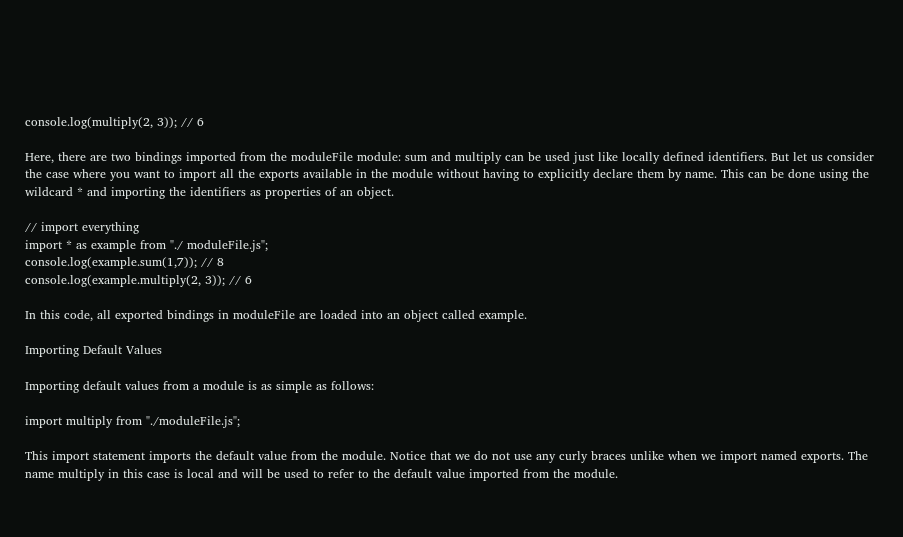console.log(multiply(2, 3)); // 6

Here, there are two bindings imported from the moduleFile module: sum and multiply can be used just like locally defined identifiers. But let us consider the case where you want to import all the exports available in the module without having to explicitly declare them by name. This can be done using the wildcard * and importing the identifiers as properties of an object.

// import everything
import * as example from "./ moduleFile.js";
console.log(example.sum(1,7)); // 8
console.log(example.multiply(2, 3)); // 6

In this code, all exported bindings in moduleFile are loaded into an object called example.

Importing Default Values

Importing default values from a module is as simple as follows:

import multiply from "./moduleFile.js";

This import statement imports the default value from the module. Notice that we do not use any curly braces unlike when we import named exports. The name multiply in this case is local and will be used to refer to the default value imported from the module.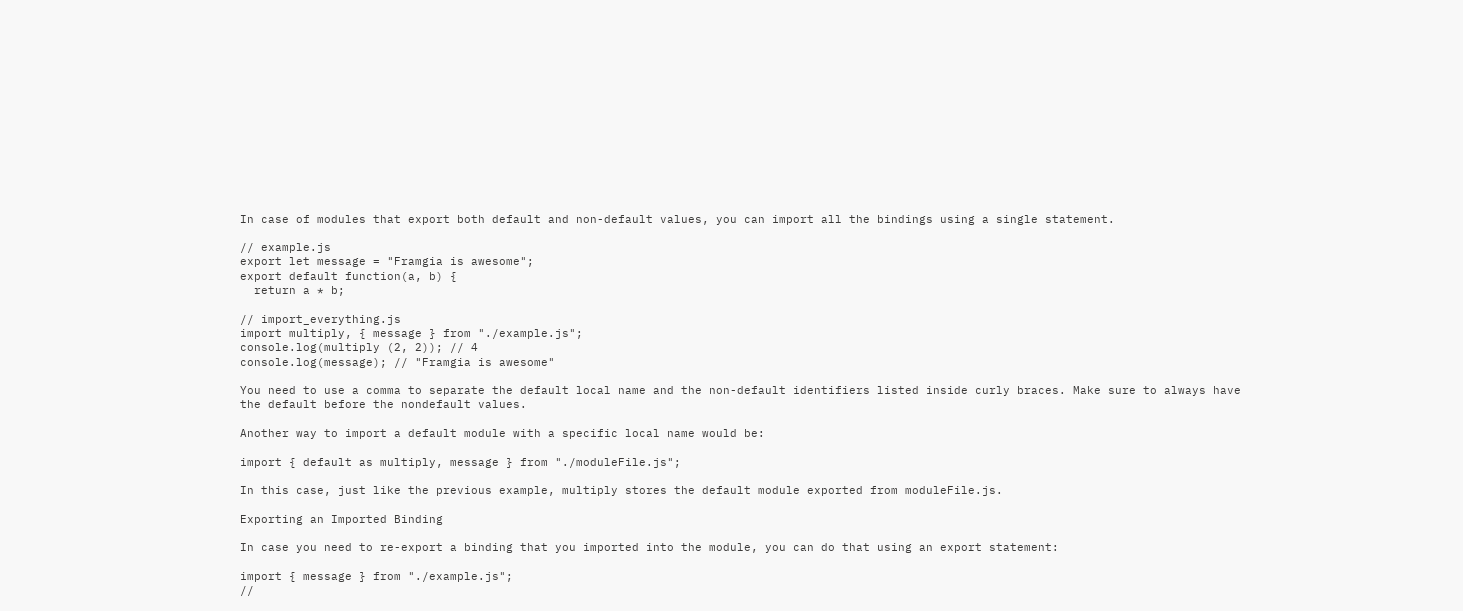In case of modules that export both default and non-default values, you can import all the bindings using a single statement.

// example.js
export let message = "Framgia is awesome";
export default function(a, b) {
  return a * b;

// import_everything.js
import multiply, { message } from "./example.js";
console.log(multiply (2, 2)); // 4
console.log(message); // "Framgia is awesome"

You need to use a comma to separate the default local name and the non-default identifiers listed inside curly braces. Make sure to always have the default before the nondefault values.

Another way to import a default module with a specific local name would be:

import { default as multiply, message } from "./moduleFile.js";

In this case, just like the previous example, multiply stores the default module exported from moduleFile.js.

Exporting an Imported Binding

In case you need to re-export a binding that you imported into the module, you can do that using an export statement:

import { message } from "./example.js";
//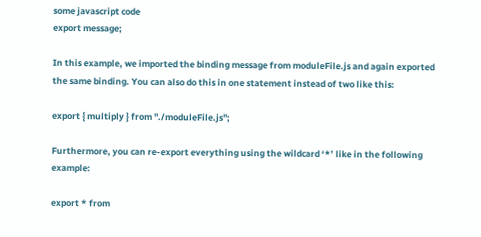some javascript code
export message;

In this example, we imported the binding message from moduleFile.js and again exported the same binding. You can also do this in one statement instead of two like this:

export { multiply } from "./moduleFile.js";

Furthermore, you can re-export everything using the wildcard ‘*’ like in the following example:

export * from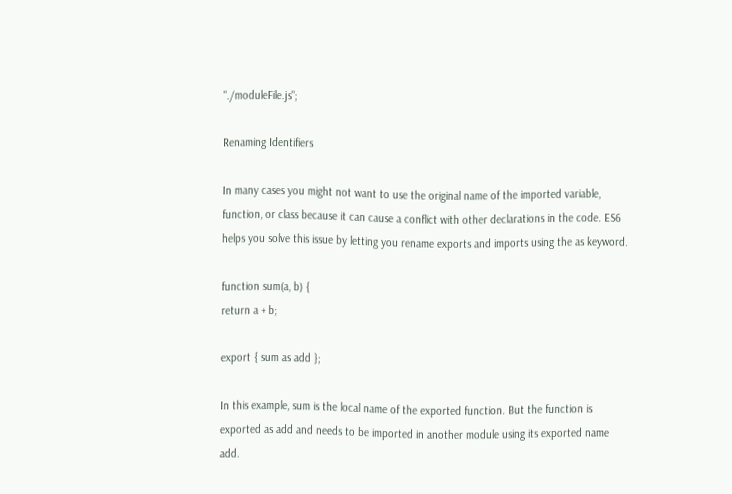"./moduleFile.js";

Renaming Identifiers

In many cases you might not want to use the original name of the imported variable, function, or class because it can cause a conflict with other declarations in the code. ES6 helps you solve this issue by letting you rename exports and imports using the as keyword.

function sum(a, b) {
return a + b;

export { sum as add };

In this example, sum is the local name of the exported function. But the function is exported as add and needs to be imported in another module using its exported name add.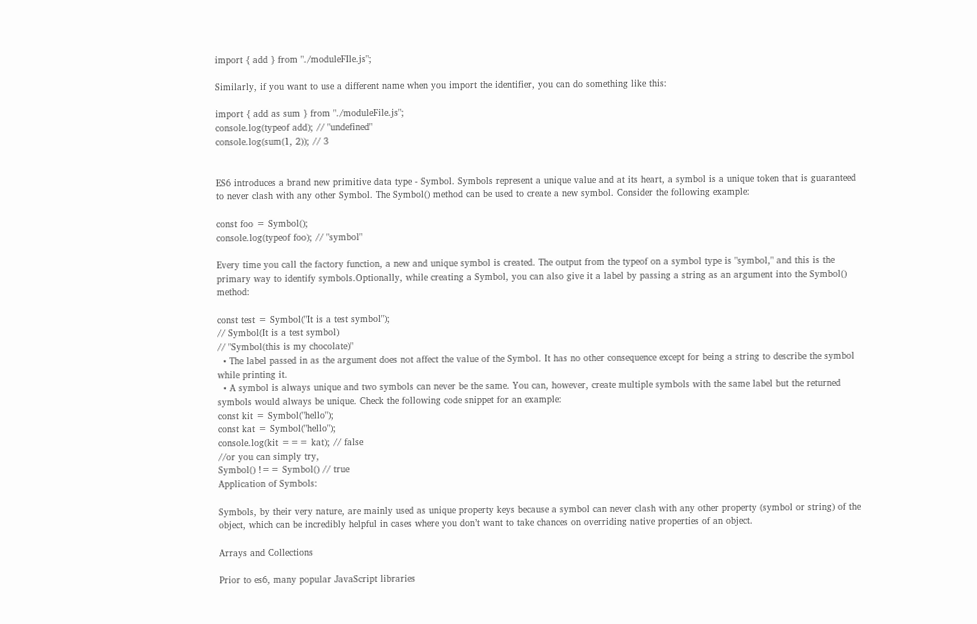import { add } from "./moduleFIle.js";

Similarly, if you want to use a different name when you import the identifier, you can do something like this:

import { add as sum } from "./moduleFile.js";
console.log(typeof add); // "undefined"
console.log(sum(1, 2)); // 3


ES6 introduces a brand new primitive data type - Symbol. Symbols represent a unique value and at its heart, a symbol is a unique token that is guaranteed to never clash with any other Symbol. The Symbol() method can be used to create a new symbol. Consider the following example:

const foo = Symbol();
console.log(typeof foo); // "symbol"

Every time you call the factory function, a new and unique symbol is created. The output from the typeof on a symbol type is "symbol," and this is the primary way to identify symbols.Optionally, while creating a Symbol, you can also give it a label by passing a string as an argument into the Symbol() method:

const test = Symbol("It is a test symbol");
// Symbol(It is a test symbol)
// "Symbol(this is my chocolate)"
  • The label passed in as the argument does not affect the value of the Symbol. It has no other consequence except for being a string to describe the symbol while printing it.
  • A symbol is always unique and two symbols can never be the same. You can, however, create multiple symbols with the same label but the returned symbols would always be unique. Check the following code snippet for an example:
const kit = Symbol("hello");
const kat = Symbol("hello");
console.log(kit === kat); // false
//or you can simply try,
Symbol() !== Symbol() // true
Application of Symbols:

Symbols, by their very nature, are mainly used as unique property keys because a symbol can never clash with any other property (symbol or string) of the object, which can be incredibly helpful in cases where you don’t want to take chances on overriding native properties of an object.

Arrays and Collections

Prior to es6, many popular JavaScript libraries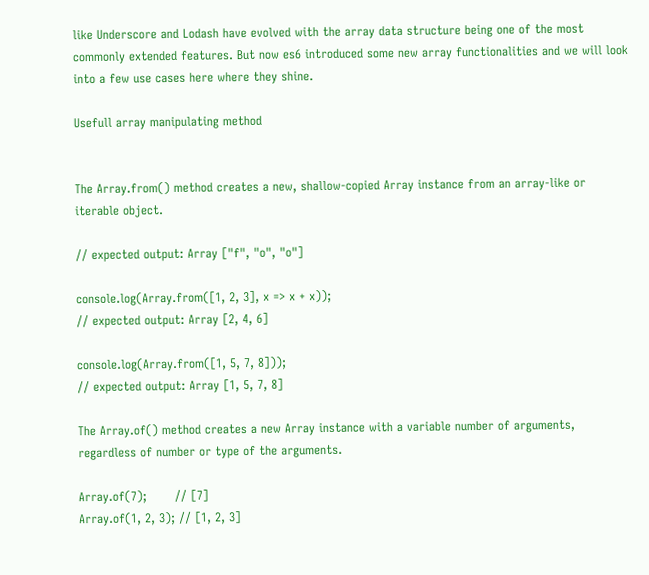like Underscore and Lodash have evolved with the array data structure being one of the most commonly extended features. But now es6 introduced some new array functionalities and we will look into a few use cases here where they shine.

Usefull array manipulating method


The Array.from() method creates a new, shallow-copied Array instance from an array-like or iterable object.

// expected output: Array ["f", "o", "o"]

console.log(Array.from([1, 2, 3], x => x + x));
// expected output: Array [2, 4, 6]

console.log(Array.from([1, 5, 7, 8]));
// expected output: Array [1, 5, 7, 8]

The Array.of() method creates a new Array instance with a variable number of arguments, regardless of number or type of the arguments.

Array.of(7);       // [7]
Array.of(1, 2, 3); // [1, 2, 3]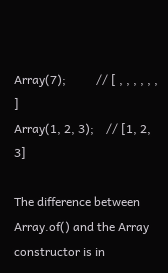Array(7);          // [ , , , , , , ]
Array(1, 2, 3);    // [1, 2, 3]

The difference between Array.of() and the Array constructor is in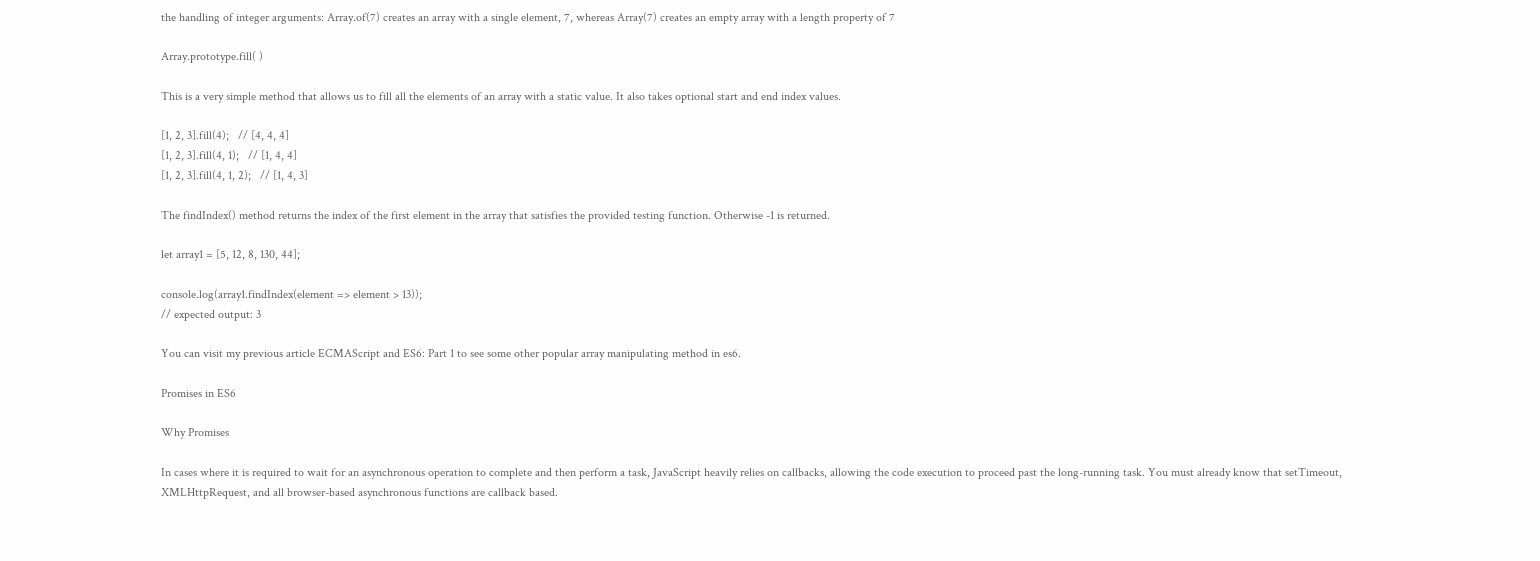the handling of integer arguments: Array.of(7) creates an array with a single element, 7, whereas Array(7) creates an empty array with a length property of 7

Array.prototype.fill( )

This is a very simple method that allows us to fill all the elements of an array with a static value. It also takes optional start and end index values.

[1, 2, 3].fill(4);   // [4, 4, 4]
[1, 2, 3].fill(4, 1);   // [1, 4, 4]
[1, 2, 3].fill(4, 1, 2);   // [1, 4, 3]

The findIndex() method returns the index of the first element in the array that satisfies the provided testing function. Otherwise -1 is returned.

let array1 = [5, 12, 8, 130, 44];

console.log(array1.findIndex(element => element > 13));
// expected output: 3

You can visit my previous article ECMAScript and ES6: Part 1 to see some other popular array manipulating method in es6.

Promises in ES6

Why Promises

In cases where it is required to wait for an asynchronous operation to complete and then perform a task, JavaScript heavily relies on callbacks, allowing the code execution to proceed past the long-running task. You must already know that setTimeout, XMLHttpRequest, and all browser-based asynchronous functions are callback based.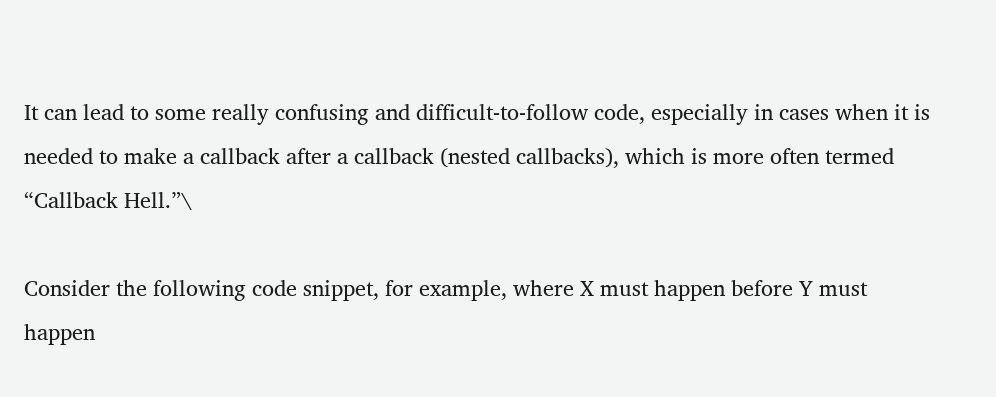It can lead to some really confusing and difficult-to-follow code, especially in cases when it is needed to make a callback after a callback (nested callbacks), which is more often termed “Callback Hell.”\

Consider the following code snippet, for example, where X must happen before Y must happen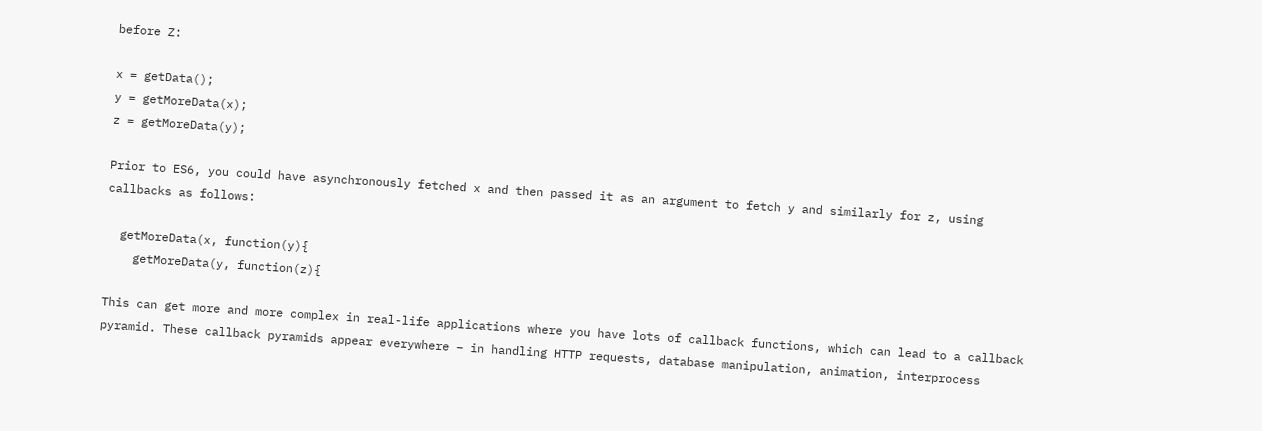before Z:

x = getData();
y = getMoreData(x);
z = getMoreData(y);

Prior to ES6, you could have asynchronously fetched x and then passed it as an argument to fetch y and similarly for z, using callbacks as follows:

  getMoreData(x, function(y){
    getMoreData(y, function(z){

This can get more and more complex in real-life applications where you have lots of callback functions, which can lead to a callback pyramid. These callback pyramids appear everywhere – in handling HTTP requests, database manipulation, animation, interprocess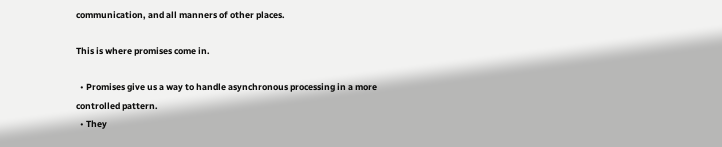communication, and all manners of other places.

This is where promises come in.

  • Promises give us a way to handle asynchronous processing in a more controlled pattern.
  • They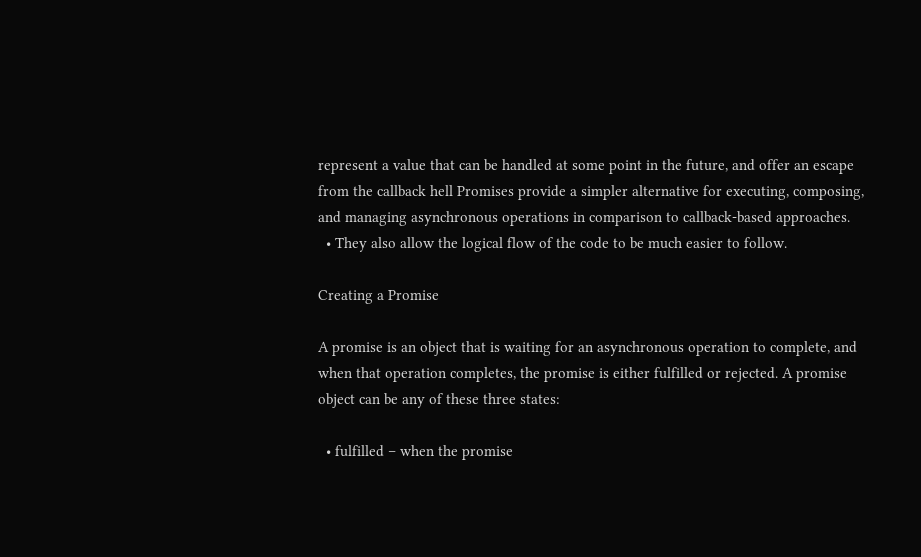represent a value that can be handled at some point in the future, and offer an escape from the callback hell Promises provide a simpler alternative for executing, composing, and managing asynchronous operations in comparison to callback-based approaches.
  • They also allow the logical flow of the code to be much easier to follow.

Creating a Promise

A promise is an object that is waiting for an asynchronous operation to complete, and when that operation completes, the promise is either fulfilled or rejected. A promise object can be any of these three states:

  • fulfilled – when the promise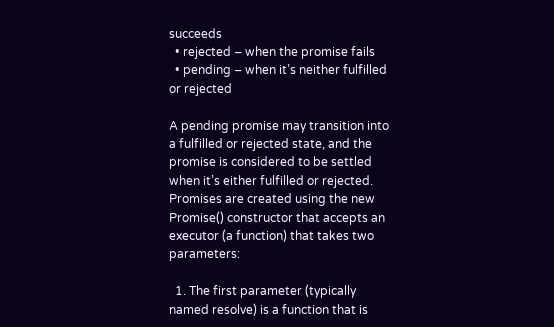succeeds
  • rejected – when the promise fails
  • pending – when it’s neither fulfilled or rejected

A pending promise may transition into a fulfilled or rejected state, and the promise is considered to be settled when it’s either fulfilled or rejected. Promises are created using the new Promise() constructor that accepts an executor (a function) that takes two parameters:

  1. The first parameter (typically named resolve) is a function that is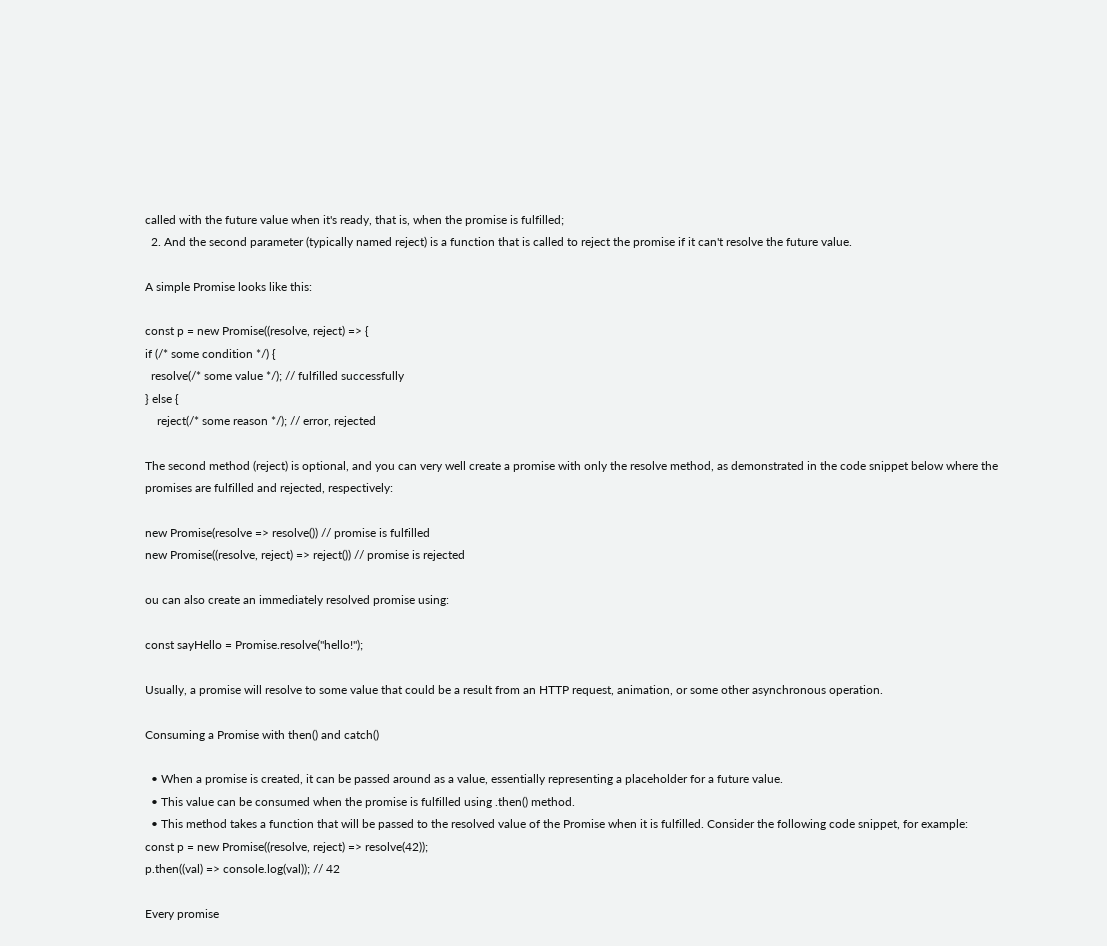called with the future value when it's ready, that is, when the promise is fulfilled;
  2. And the second parameter (typically named reject) is a function that is called to reject the promise if it can't resolve the future value.

A simple Promise looks like this:

const p = new Promise((resolve, reject) => {
if (/* some condition */) {
  resolve(/* some value */); // fulfilled successfully
} else {
    reject(/* some reason */); // error, rejected

The second method (reject) is optional, and you can very well create a promise with only the resolve method, as demonstrated in the code snippet below where the promises are fulfilled and rejected, respectively:

new Promise(resolve => resolve()) // promise is fulfilled
new Promise((resolve, reject) => reject()) // promise is rejected

ou can also create an immediately resolved promise using:

const sayHello = Promise.resolve("hello!");

Usually, a promise will resolve to some value that could be a result from an HTTP request, animation, or some other asynchronous operation.

Consuming a Promise with then() and catch()

  • When a promise is created, it can be passed around as a value, essentially representing a placeholder for a future value.
  • This value can be consumed when the promise is fulfilled using .then() method.
  • This method takes a function that will be passed to the resolved value of the Promise when it is fulfilled. Consider the following code snippet, for example:
const p = new Promise((resolve, reject) => resolve(42));
p.then((val) => console.log(val)); // 42

Every promise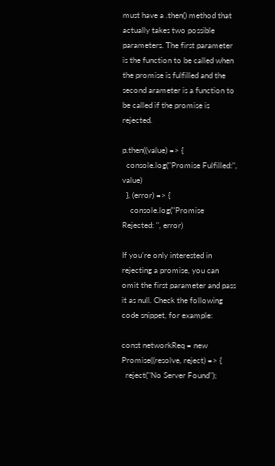must have a .then() method that actually takes two possible parameters. The first parameter is the function to be called when the promise is fulfilled and the second arameter is a function to be called if the promise is rejected.

p.then((value) => {
  console.log("Promise Fulfilled:", value)
  }, (error) => {
    console.log("Promise Rejected: ", error)

If you’re only interested in rejecting a promise, you can omit the first parameter and pass it as null. Check the following code snippet, for example:

const networkReq = new Promise((resolve, reject) => {
  reject("No Server Found");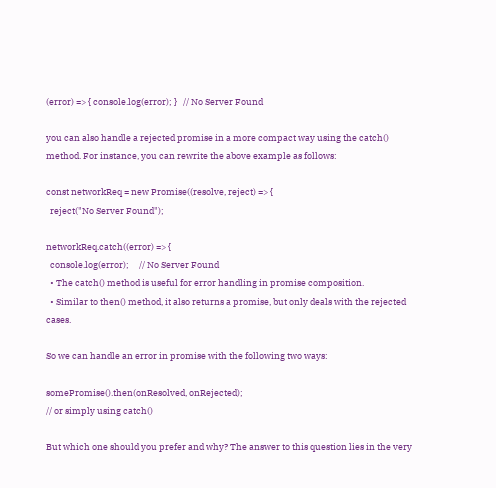(error) => { console.log(error); }   // No Server Found

you can also handle a rejected promise in a more compact way using the catch() method. For instance, you can rewrite the above example as follows:

const networkReq = new Promise((resolve, reject) => {
  reject("No Server Found");

networkReq.catch((error) => {
  console.log(error);     // No Server Found
  • The catch() method is useful for error handling in promise composition.
  • Similar to then() method, it also returns a promise, but only deals with the rejected cases.

So we can handle an error in promise with the following two ways:

somePromise().then(onResolved, onRejected);
// or simply using catch()

But which one should you prefer and why? The answer to this question lies in the very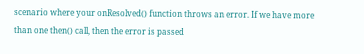scenario where your onResolved() function throws an error. If we have more than one then() call, then the error is passed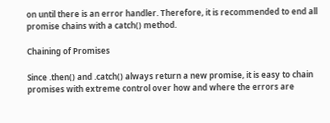on until there is an error handler. Therefore, it is recommended to end all promise chains with a catch() method.

Chaining of Promises

Since .then() and .catch() always return a new promise, it is easy to chain promises with extreme control over how and where the errors are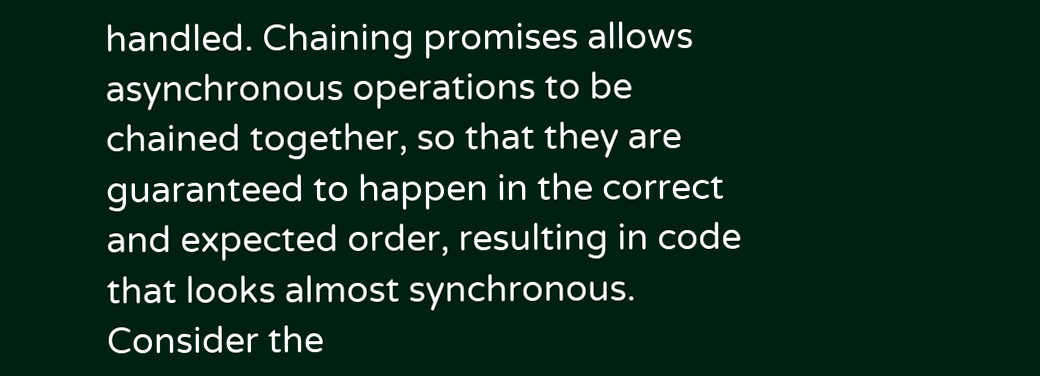handled. Chaining promises allows asynchronous operations to be chained together, so that they are guaranteed to happen in the correct and expected order, resulting in code that looks almost synchronous. Consider the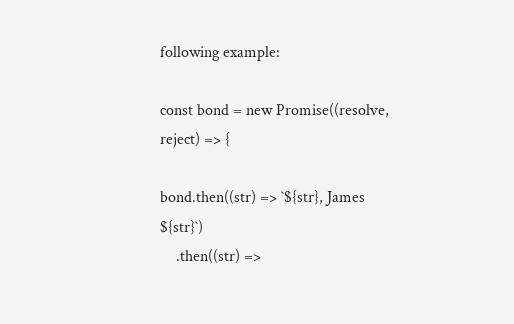following example:

const bond = new Promise((resolve, reject) => {

bond.then((str) => `${str}, James ${str}`)
    .then((str) =>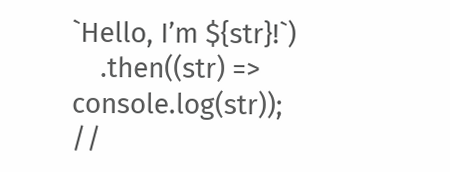`Hello, I’m ${str}!`)
    .then((str) => console.log(str));  //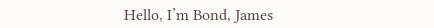Hello, I’m Bond, James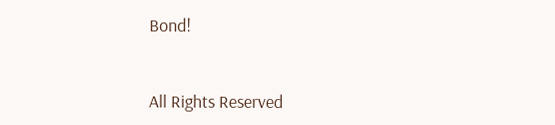Bond!


All Rights Reserved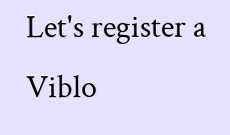Let's register a Viblo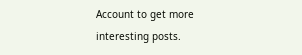Account to get more interesting posts.